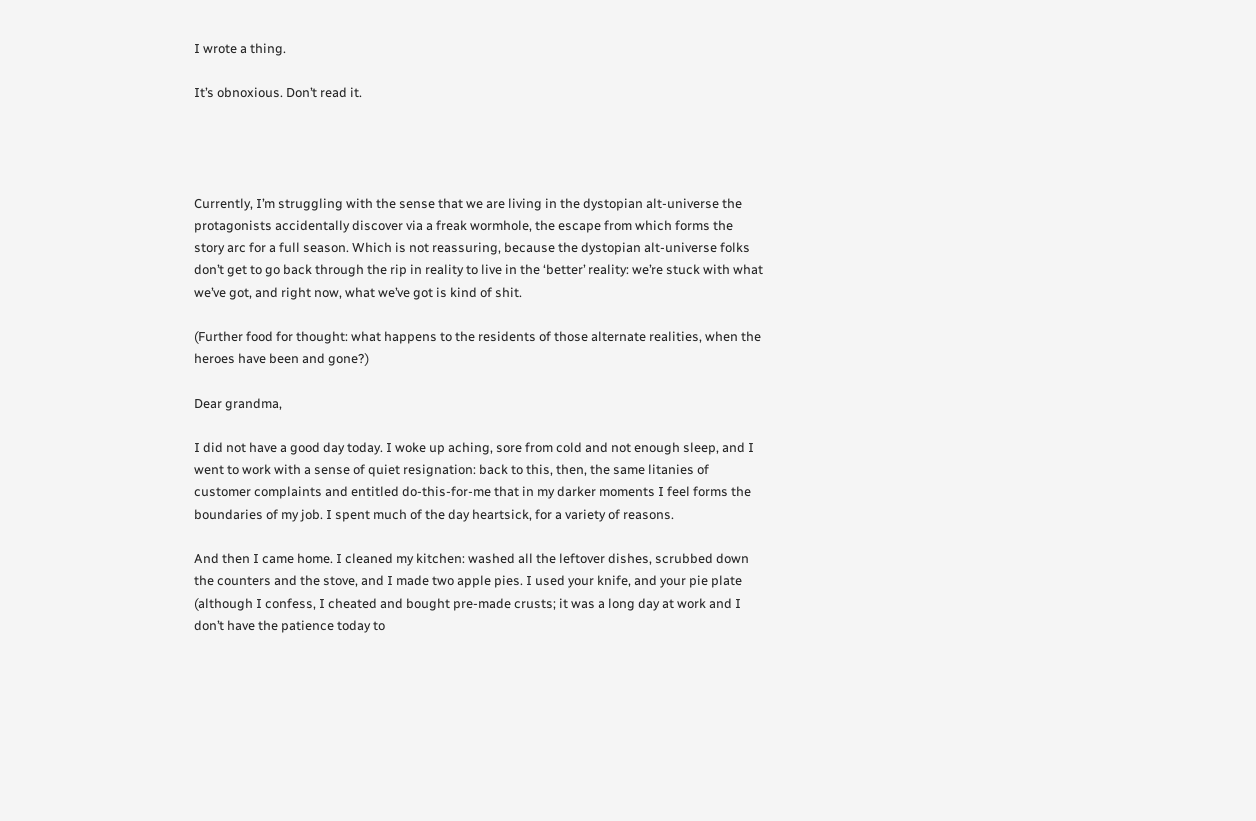I wrote a thing.

It’s obnoxious. Don’t read it.




Currently, I’m struggling with the sense that we are living in the dystopian alt-universe the protagonists accidentally discover via a freak wormhole, the escape from which forms the story arc for a full season. Which is not reassuring, because the dystopian alt-universe folks don’t get to go back through the rip in reality to live in the ‘better’ reality: we’re stuck with what we’ve got, and right now, what we’ve got is kind of shit.

(Further food for thought: what happens to the residents of those alternate realities, when the heroes have been and gone?)

Dear grandma,

I did not have a good day today. I woke up aching, sore from cold and not enough sleep, and I went to work with a sense of quiet resignation: back to this, then, the same litanies of customer complaints and entitled do-this-for-me that in my darker moments I feel forms the boundaries of my job. I spent much of the day heartsick, for a variety of reasons.

And then I came home. I cleaned my kitchen: washed all the leftover dishes, scrubbed down the counters and the stove, and I made two apple pies. I used your knife, and your pie plate (although I confess, I cheated and bought pre-made crusts; it was a long day at work and I don’t have the patience today to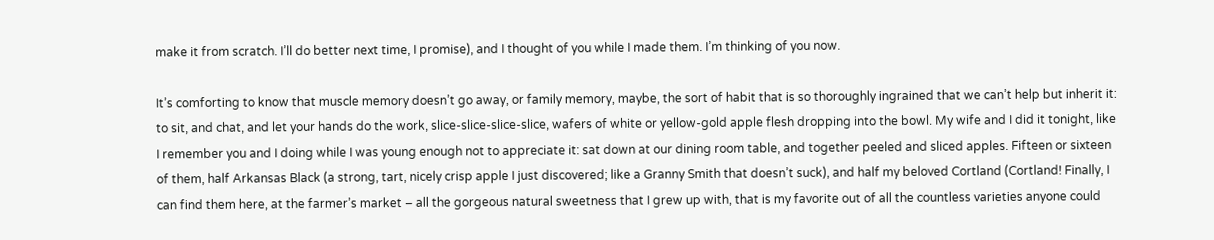make it from scratch. I’ll do better next time, I promise), and I thought of you while I made them. I’m thinking of you now.

It’s comforting to know that muscle memory doesn’t go away, or family memory, maybe, the sort of habit that is so thoroughly ingrained that we can’t help but inherit it: to sit, and chat, and let your hands do the work, slice-slice-slice-slice, wafers of white or yellow-gold apple flesh dropping into the bowl. My wife and I did it tonight, like I remember you and I doing while I was young enough not to appreciate it: sat down at our dining room table, and together peeled and sliced apples. Fifteen or sixteen of them, half Arkansas Black (a strong, tart, nicely crisp apple I just discovered; like a Granny Smith that doesn’t suck), and half my beloved Cortland (Cortland! Finally, I can find them here, at the farmer’s market – all the gorgeous natural sweetness that I grew up with, that is my favorite out of all the countless varieties anyone could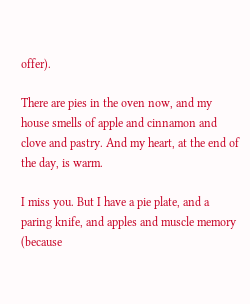offer).

There are pies in the oven now, and my house smells of apple and cinnamon and clove and pastry. And my heart, at the end of the day, is warm.

I miss you. But I have a pie plate, and a paring knife, and apples and muscle memory (because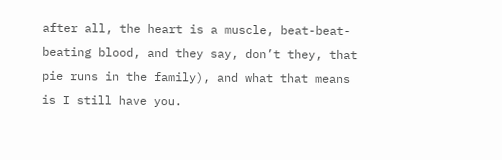after all, the heart is a muscle, beat-beat-beating blood, and they say, don’t they, that pie runs in the family), and what that means is I still have you.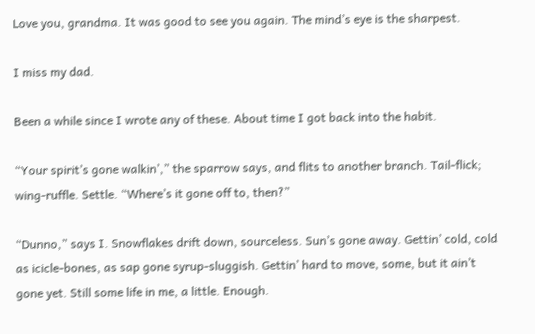Love you, grandma. It was good to see you again. The mind’s eye is the sharpest.

I miss my dad.

Been a while since I wrote any of these. About time I got back into the habit.

“Your spirit’s gone walkin’,” the sparrow says, and flits to another branch. Tail-flick; wing-ruffle. Settle. “Where’s it gone off to, then?”

“Dunno,” says I. Snowflakes drift down, sourceless. Sun’s gone away. Gettin’ cold, cold as icicle-bones, as sap gone syrup-sluggish. Gettin’ hard to move, some, but it ain’t gone yet. Still some life in me, a little. Enough.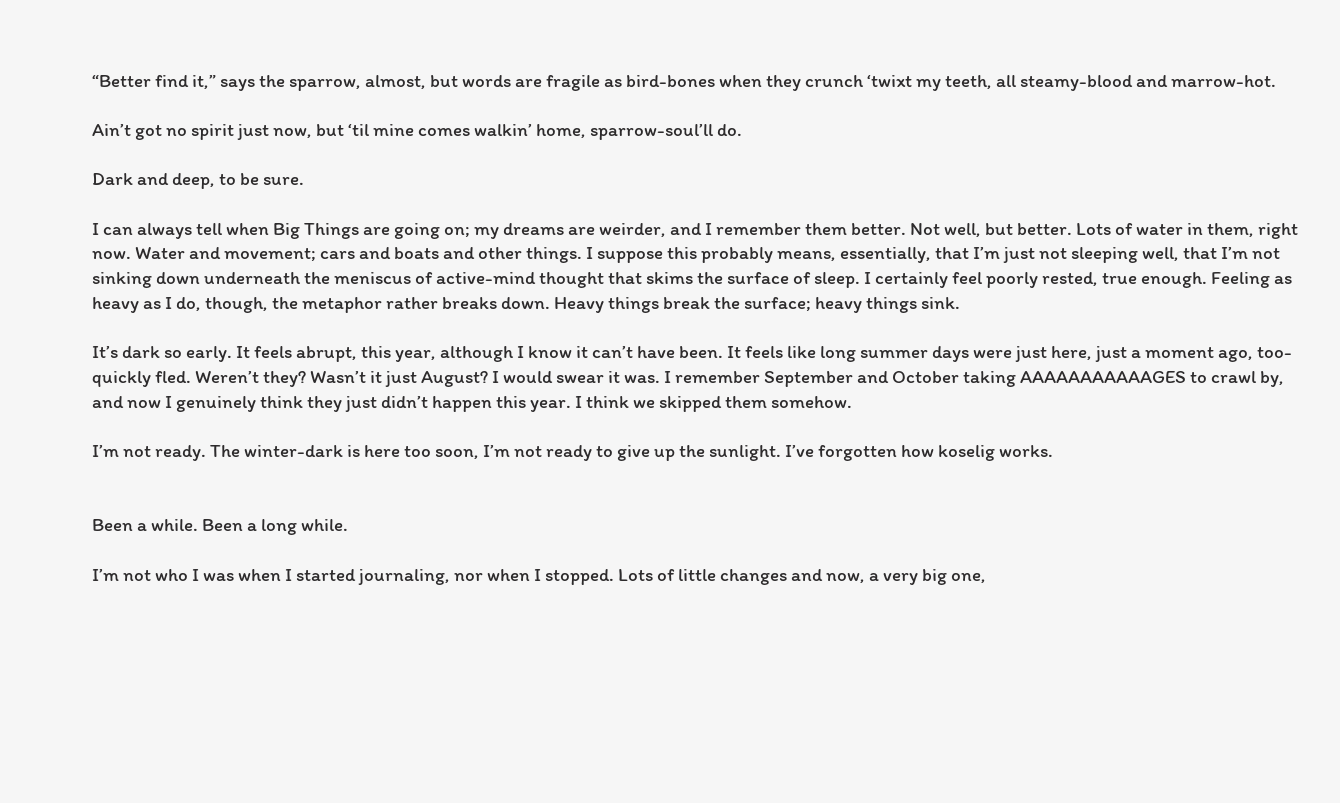“Better find it,” says the sparrow, almost, but words are fragile as bird-bones when they crunch ‘twixt my teeth, all steamy-blood and marrow-hot.

Ain’t got no spirit just now, but ‘til mine comes walkin’ home, sparrow-soul’ll do.

Dark and deep, to be sure.

I can always tell when Big Things are going on; my dreams are weirder, and I remember them better. Not well, but better. Lots of water in them, right now. Water and movement; cars and boats and other things. I suppose this probably means, essentially, that I’m just not sleeping well, that I’m not sinking down underneath the meniscus of active-mind thought that skims the surface of sleep. I certainly feel poorly rested, true enough. Feeling as heavy as I do, though, the metaphor rather breaks down. Heavy things break the surface; heavy things sink.

It’s dark so early. It feels abrupt, this year, although I know it can’t have been. It feels like long summer days were just here, just a moment ago, too-quickly fled. Weren’t they? Wasn’t it just August? I would swear it was. I remember September and October taking AAAAAAAAAAAGES to crawl by, and now I genuinely think they just didn’t happen this year. I think we skipped them somehow.

I’m not ready. The winter-dark is here too soon, I’m not ready to give up the sunlight. I’ve forgotten how koselig works.


Been a while. Been a long while.

I’m not who I was when I started journaling, nor when I stopped. Lots of little changes and now, a very big one,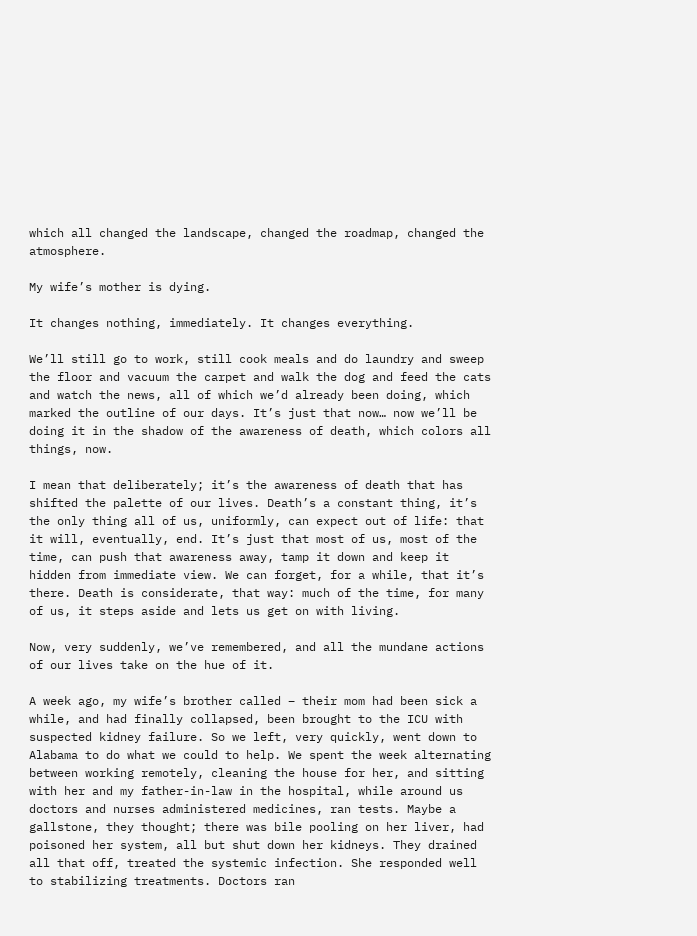which all changed the landscape, changed the roadmap, changed the atmosphere.

My wife’s mother is dying.

It changes nothing, immediately. It changes everything.

We’ll still go to work, still cook meals and do laundry and sweep the floor and vacuum the carpet and walk the dog and feed the cats and watch the news, all of which we’d already been doing, which marked the outline of our days. It’s just that now… now we’ll be doing it in the shadow of the awareness of death, which colors all things, now.

I mean that deliberately; it’s the awareness of death that has shifted the palette of our lives. Death’s a constant thing, it’s the only thing all of us, uniformly, can expect out of life: that it will, eventually, end. It’s just that most of us, most of the time, can push that awareness away, tamp it down and keep it hidden from immediate view. We can forget, for a while, that it’s there. Death is considerate, that way: much of the time, for many of us, it steps aside and lets us get on with living.

Now, very suddenly, we’ve remembered, and all the mundane actions of our lives take on the hue of it.

A week ago, my wife’s brother called – their mom had been sick a while, and had finally collapsed, been brought to the ICU with suspected kidney failure. So we left, very quickly, went down to Alabama to do what we could to help. We spent the week alternating between working remotely, cleaning the house for her, and sitting with her and my father-in-law in the hospital, while around us doctors and nurses administered medicines, ran tests. Maybe a gallstone, they thought; there was bile pooling on her liver, had poisoned her system, all but shut down her kidneys. They drained all that off, treated the systemic infection. She responded well to stabilizing treatments. Doctors ran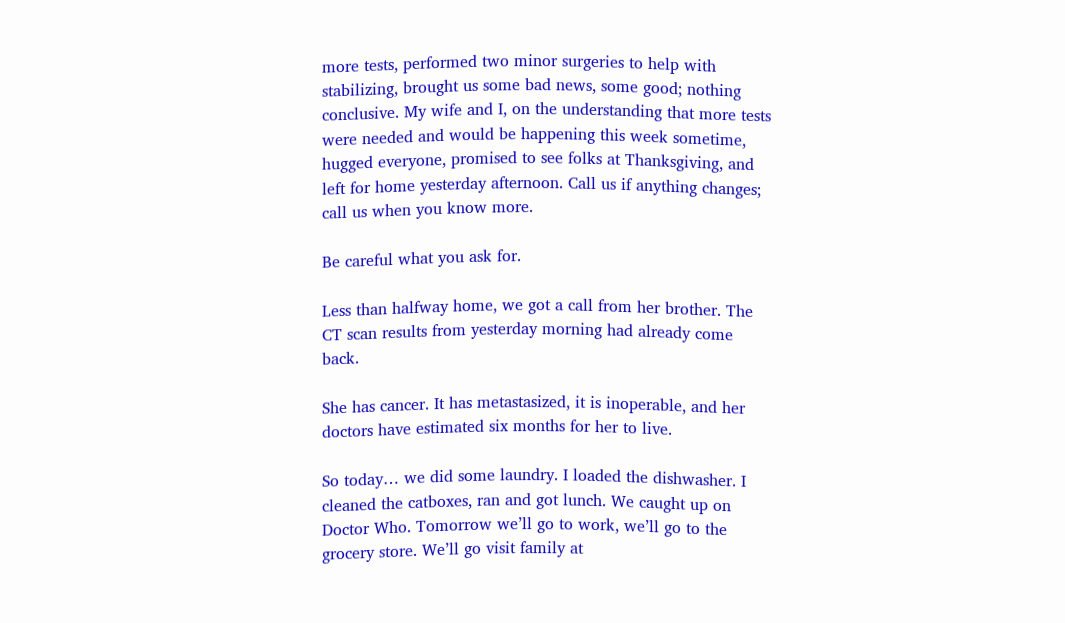more tests, performed two minor surgeries to help with stabilizing, brought us some bad news, some good; nothing conclusive. My wife and I, on the understanding that more tests were needed and would be happening this week sometime, hugged everyone, promised to see folks at Thanksgiving, and left for home yesterday afternoon. Call us if anything changes; call us when you know more.

Be careful what you ask for.

Less than halfway home, we got a call from her brother. The CT scan results from yesterday morning had already come back.

She has cancer. It has metastasized, it is inoperable, and her doctors have estimated six months for her to live.

So today… we did some laundry. I loaded the dishwasher. I cleaned the catboxes, ran and got lunch. We caught up on Doctor Who. Tomorrow we’ll go to work, we’ll go to the grocery store. We’ll go visit family at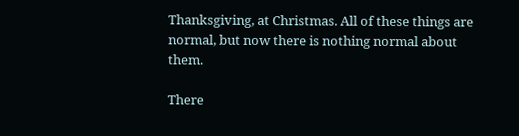Thanksgiving, at Christmas. All of these things are normal, but now there is nothing normal about them.

There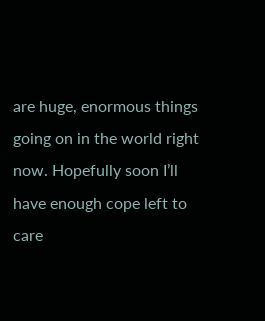are huge, enormous things going on in the world right now. Hopefully soon I’ll have enough cope left to care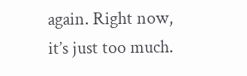again. Right now, it’s just too much.